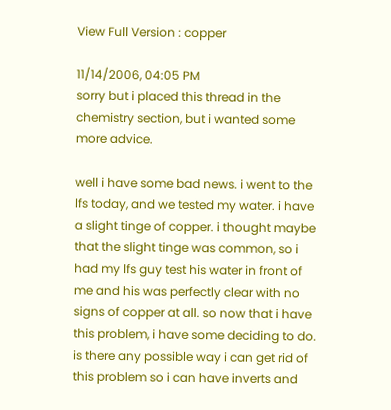View Full Version : copper

11/14/2006, 04:05 PM
sorry but i placed this thread in the chemistry section, but i wanted some more advice.

well i have some bad news. i went to the lfs today, and we tested my water. i have a slight tinge of copper. i thought maybe that the slight tinge was common, so i had my lfs guy test his water in front of me and his was perfectly clear with no signs of copper at all. so now that i have this problem, i have some deciding to do. is there any possible way i can get rid of this problem so i can have inverts and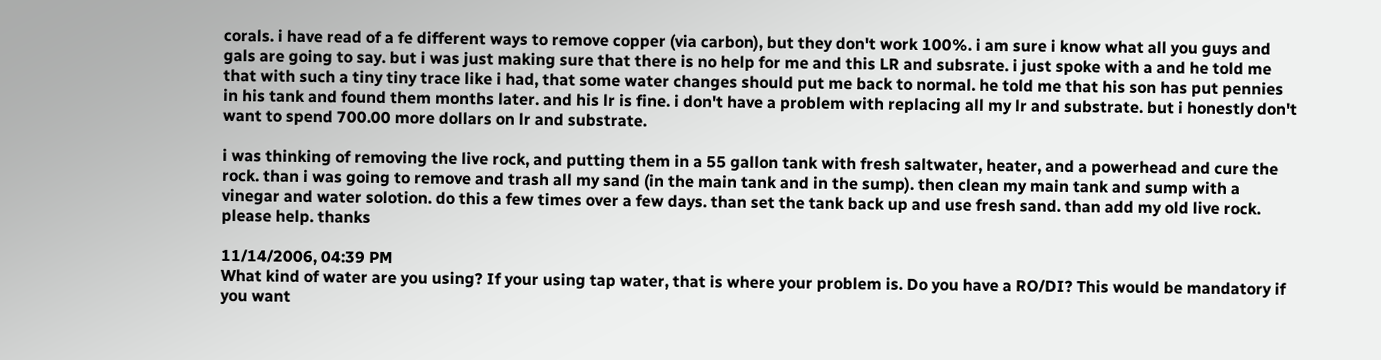corals. i have read of a fe different ways to remove copper (via carbon), but they don't work 100%. i am sure i know what all you guys and gals are going to say. but i was just making sure that there is no help for me and this LR and subsrate. i just spoke with a and he told me that with such a tiny tiny trace like i had, that some water changes should put me back to normal. he told me that his son has put pennies in his tank and found them months later. and his lr is fine. i don't have a problem with replacing all my lr and substrate. but i honestly don't want to spend 700.00 more dollars on lr and substrate.

i was thinking of removing the live rock, and putting them in a 55 gallon tank with fresh saltwater, heater, and a powerhead and cure the rock. than i was going to remove and trash all my sand (in the main tank and in the sump). then clean my main tank and sump with a vinegar and water solotion. do this a few times over a few days. than set the tank back up and use fresh sand. than add my old live rock. please help. thanks

11/14/2006, 04:39 PM
What kind of water are you using? If your using tap water, that is where your problem is. Do you have a RO/DI? This would be mandatory if you want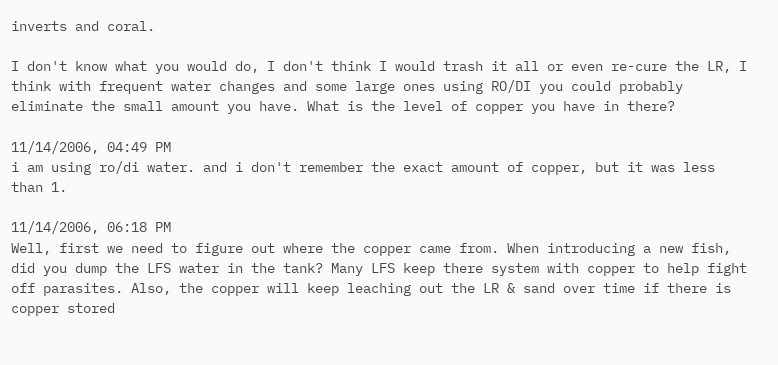inverts and coral.

I don't know what you would do, I don't think I would trash it all or even re-cure the LR, I think with frequent water changes and some large ones using RO/DI you could probably eliminate the small amount you have. What is the level of copper you have in there?

11/14/2006, 04:49 PM
i am using ro/di water. and i don't remember the exact amount of copper, but it was less than 1.

11/14/2006, 06:18 PM
Well, first we need to figure out where the copper came from. When introducing a new fish, did you dump the LFS water in the tank? Many LFS keep there system with copper to help fight off parasites. Also, the copper will keep leaching out the LR & sand over time if there is copper stored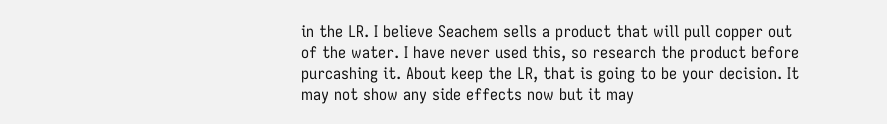in the LR. I believe Seachem sells a product that will pull copper out of the water. I have never used this, so research the product before purcashing it. About keep the LR, that is going to be your decision. It may not show any side effects now but it may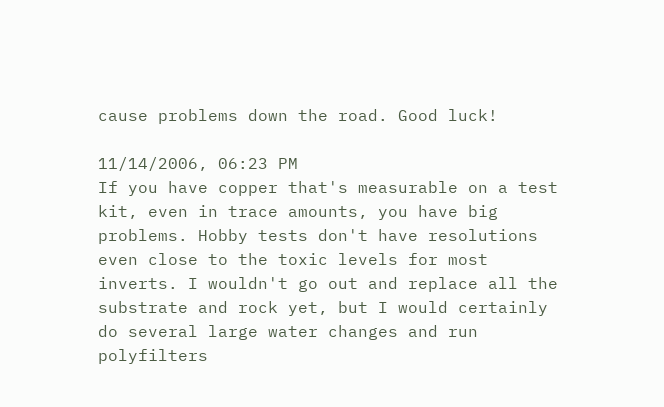cause problems down the road. Good luck!

11/14/2006, 06:23 PM
If you have copper that's measurable on a test kit, even in trace amounts, you have big problems. Hobby tests don't have resolutions even close to the toxic levels for most inverts. I wouldn't go out and replace all the substrate and rock yet, but I would certainly do several large water changes and run polyfilters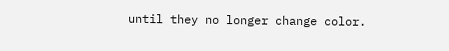until they no longer change color.